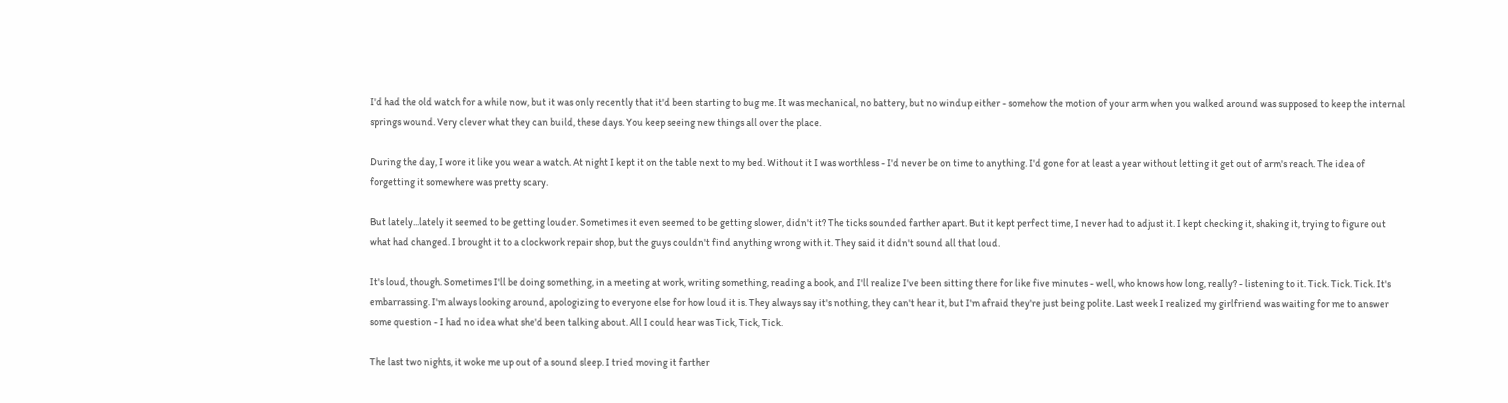I'd had the old watch for a while now, but it was only recently that it'd been starting to bug me. It was mechanical, no battery, but no windup either - somehow the motion of your arm when you walked around was supposed to keep the internal springs wound. Very clever what they can build, these days. You keep seeing new things all over the place.

During the day, I wore it like you wear a watch. At night I kept it on the table next to my bed. Without it I was worthless - I'd never be on time to anything. I'd gone for at least a year without letting it get out of arm's reach. The idea of forgetting it somewhere was pretty scary.

But lately...lately it seemed to be getting louder. Sometimes it even seemed to be getting slower, didn't it? The ticks sounded farther apart. But it kept perfect time, I never had to adjust it. I kept checking it, shaking it, trying to figure out what had changed. I brought it to a clockwork repair shop, but the guys couldn't find anything wrong with it. They said it didn't sound all that loud.

It's loud, though. Sometimes I'll be doing something, in a meeting at work, writing something, reading a book, and I'll realize I've been sitting there for like five minutes - well, who knows how long, really? - listening to it. Tick. Tick. Tick. It's embarrassing. I'm always looking around, apologizing to everyone else for how loud it is. They always say it's nothing, they can't hear it, but I'm afraid they're just being polite. Last week I realized my girlfriend was waiting for me to answer some question - I had no idea what she'd been talking about. All I could hear was Tick, Tick, Tick.

The last two nights, it woke me up out of a sound sleep. I tried moving it farther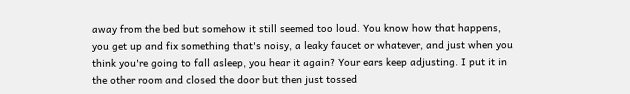away from the bed but somehow it still seemed too loud. You know how that happens, you get up and fix something that's noisy, a leaky faucet or whatever, and just when you think you're going to fall asleep, you hear it again? Your ears keep adjusting. I put it in the other room and closed the door but then just tossed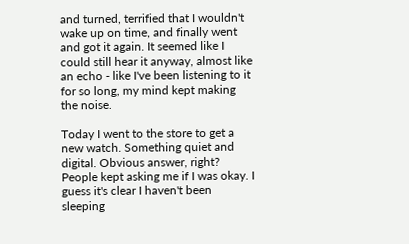and turned, terrified that I wouldn't wake up on time, and finally went and got it again. It seemed like I could still hear it anyway, almost like an echo - like I've been listening to it for so long, my mind kept making the noise.

Today I went to the store to get a new watch. Something quiet and digital. Obvious answer, right? People kept asking me if I was okay. I guess it's clear I haven't been sleeping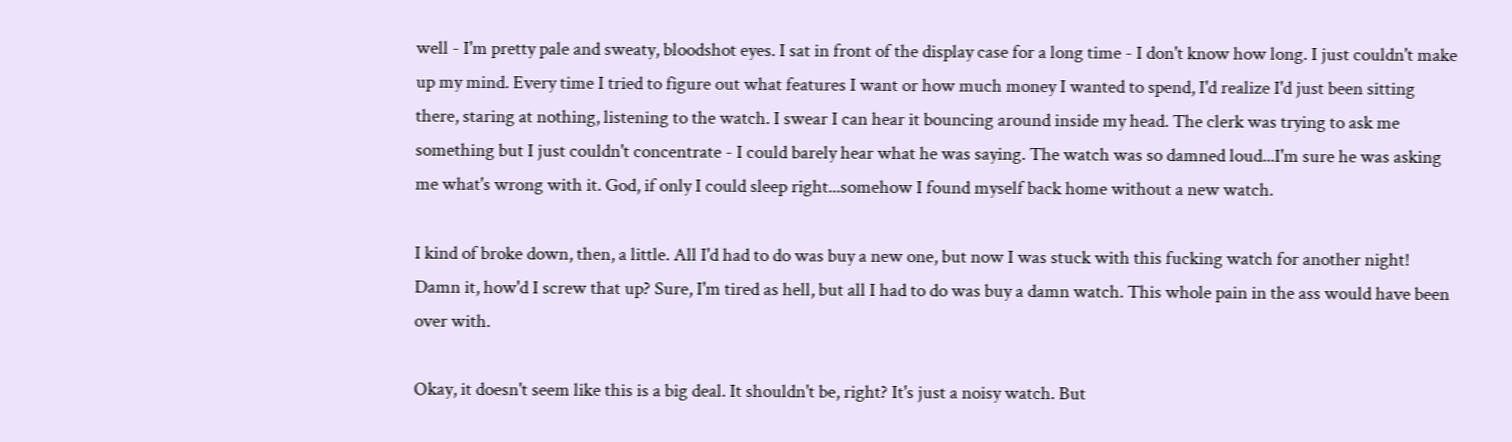well - I'm pretty pale and sweaty, bloodshot eyes. I sat in front of the display case for a long time - I don't know how long. I just couldn't make up my mind. Every time I tried to figure out what features I want or how much money I wanted to spend, I'd realize I'd just been sitting there, staring at nothing, listening to the watch. I swear I can hear it bouncing around inside my head. The clerk was trying to ask me something but I just couldn't concentrate - I could barely hear what he was saying. The watch was so damned loud...I'm sure he was asking me what's wrong with it. God, if only I could sleep right...somehow I found myself back home without a new watch.

I kind of broke down, then, a little. All I'd had to do was buy a new one, but now I was stuck with this fucking watch for another night! Damn it, how'd I screw that up? Sure, I'm tired as hell, but all I had to do was buy a damn watch. This whole pain in the ass would have been over with.

Okay, it doesn't seem like this is a big deal. It shouldn't be, right? It's just a noisy watch. But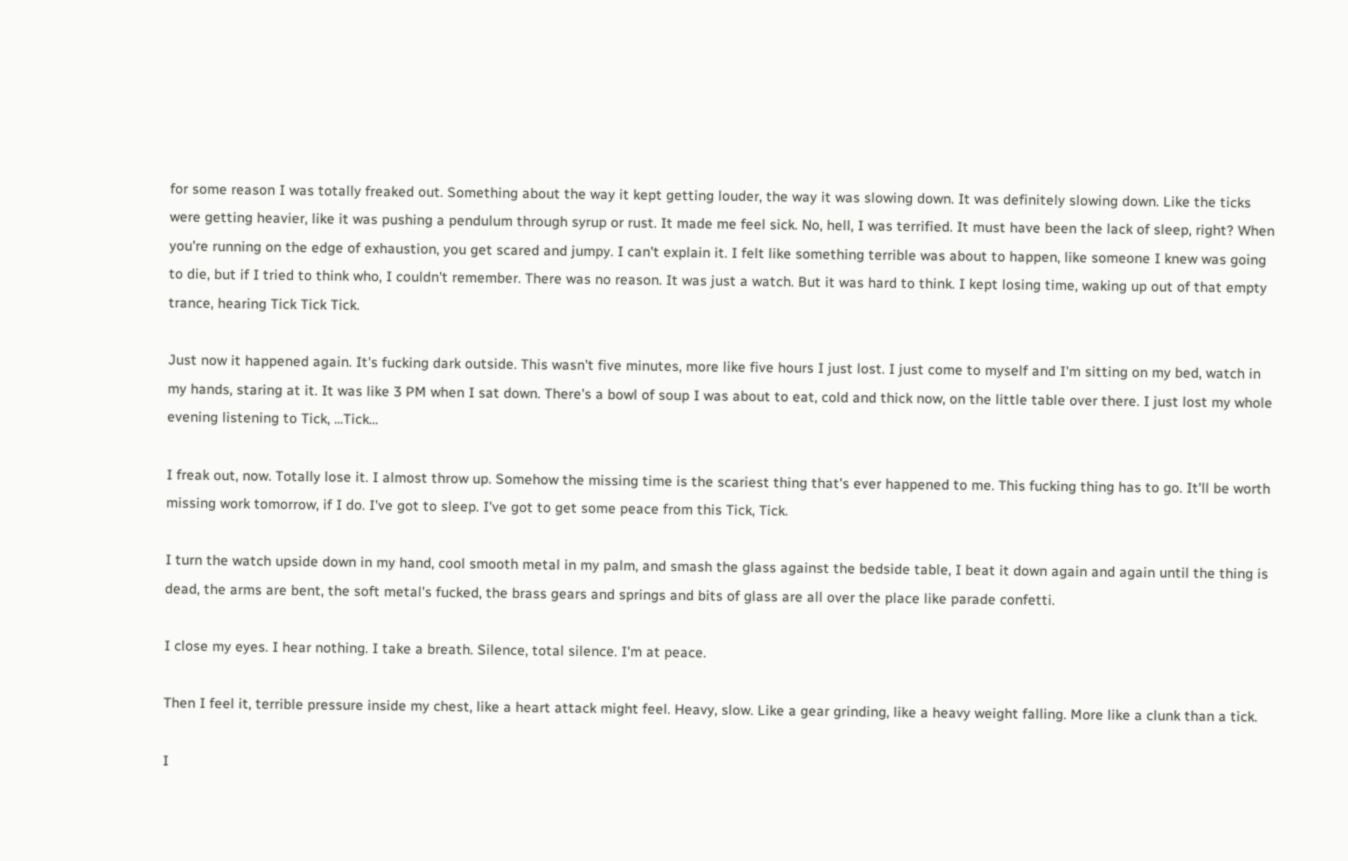for some reason I was totally freaked out. Something about the way it kept getting louder, the way it was slowing down. It was definitely slowing down. Like the ticks were getting heavier, like it was pushing a pendulum through syrup or rust. It made me feel sick. No, hell, I was terrified. It must have been the lack of sleep, right? When you're running on the edge of exhaustion, you get scared and jumpy. I can't explain it. I felt like something terrible was about to happen, like someone I knew was going to die, but if I tried to think who, I couldn't remember. There was no reason. It was just a watch. But it was hard to think. I kept losing time, waking up out of that empty trance, hearing Tick Tick Tick.

Just now it happened again. It's fucking dark outside. This wasn't five minutes, more like five hours I just lost. I just come to myself and I'm sitting on my bed, watch in my hands, staring at it. It was like 3 PM when I sat down. There's a bowl of soup I was about to eat, cold and thick now, on the little table over there. I just lost my whole evening listening to Tick, ...Tick...

I freak out, now. Totally lose it. I almost throw up. Somehow the missing time is the scariest thing that's ever happened to me. This fucking thing has to go. It'll be worth missing work tomorrow, if I do. I've got to sleep. I've got to get some peace from this Tick, Tick.

I turn the watch upside down in my hand, cool smooth metal in my palm, and smash the glass against the bedside table, I beat it down again and again until the thing is dead, the arms are bent, the soft metal's fucked, the brass gears and springs and bits of glass are all over the place like parade confetti.

I close my eyes. I hear nothing. I take a breath. Silence, total silence. I'm at peace.

Then I feel it, terrible pressure inside my chest, like a heart attack might feel. Heavy, slow. Like a gear grinding, like a heavy weight falling. More like a clunk than a tick.

I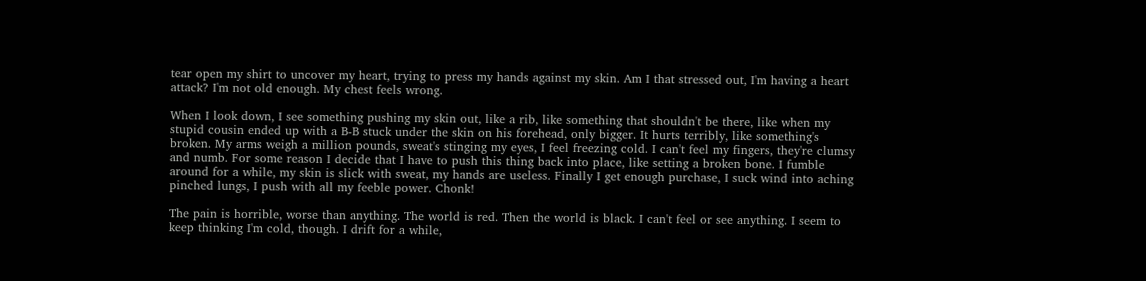tear open my shirt to uncover my heart, trying to press my hands against my skin. Am I that stressed out, I'm having a heart attack? I'm not old enough. My chest feels wrong.

When I look down, I see something pushing my skin out, like a rib, like something that shouldn't be there, like when my stupid cousin ended up with a B-B stuck under the skin on his forehead, only bigger. It hurts terribly, like something's broken. My arms weigh a million pounds, sweat's stinging my eyes, I feel freezing cold. I can't feel my fingers, they're clumsy and numb. For some reason I decide that I have to push this thing back into place, like setting a broken bone. I fumble around for a while, my skin is slick with sweat, my hands are useless. Finally I get enough purchase, I suck wind into aching pinched lungs, I push with all my feeble power. Chonk!

The pain is horrible, worse than anything. The world is red. Then the world is black. I can't feel or see anything. I seem to keep thinking I'm cold, though. I drift for a while,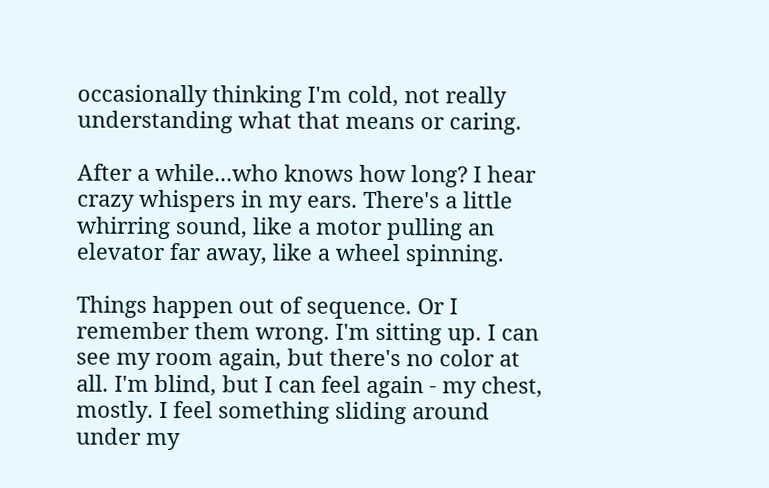occasionally thinking I'm cold, not really understanding what that means or caring.

After a while...who knows how long? I hear crazy whispers in my ears. There's a little whirring sound, like a motor pulling an elevator far away, like a wheel spinning.

Things happen out of sequence. Or I remember them wrong. I'm sitting up. I can see my room again, but there's no color at all. I'm blind, but I can feel again - my chest, mostly. I feel something sliding around under my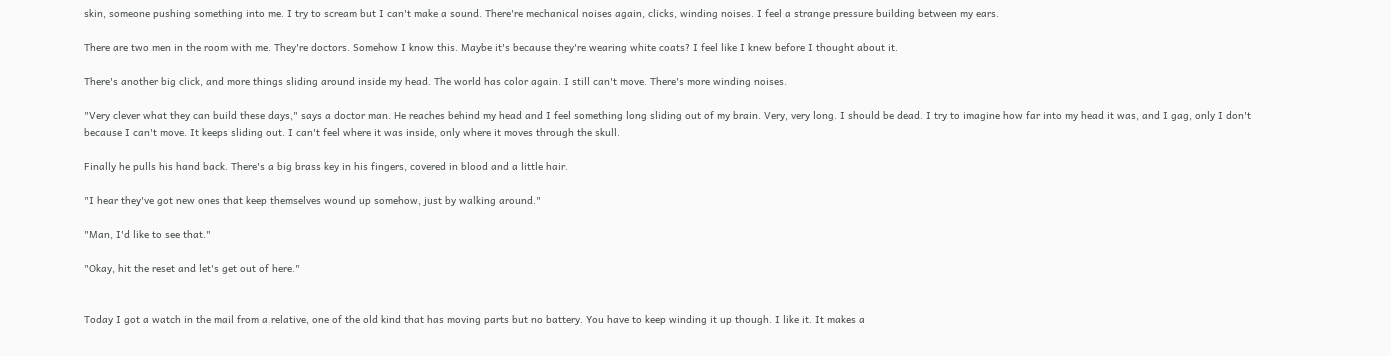skin, someone pushing something into me. I try to scream but I can't make a sound. There're mechanical noises again, clicks, winding noises. I feel a strange pressure building between my ears.

There are two men in the room with me. They're doctors. Somehow I know this. Maybe it's because they're wearing white coats? I feel like I knew before I thought about it.

There's another big click, and more things sliding around inside my head. The world has color again. I still can't move. There's more winding noises.

"Very clever what they can build these days," says a doctor man. He reaches behind my head and I feel something long sliding out of my brain. Very, very long. I should be dead. I try to imagine how far into my head it was, and I gag, only I don't because I can't move. It keeps sliding out. I can't feel where it was inside, only where it moves through the skull.

Finally he pulls his hand back. There's a big brass key in his fingers, covered in blood and a little hair.

"I hear they've got new ones that keep themselves wound up somehow, just by walking around."

"Man, I'd like to see that."

"Okay, hit the reset and let's get out of here."


Today I got a watch in the mail from a relative, one of the old kind that has moving parts but no battery. You have to keep winding it up though. I like it. It makes a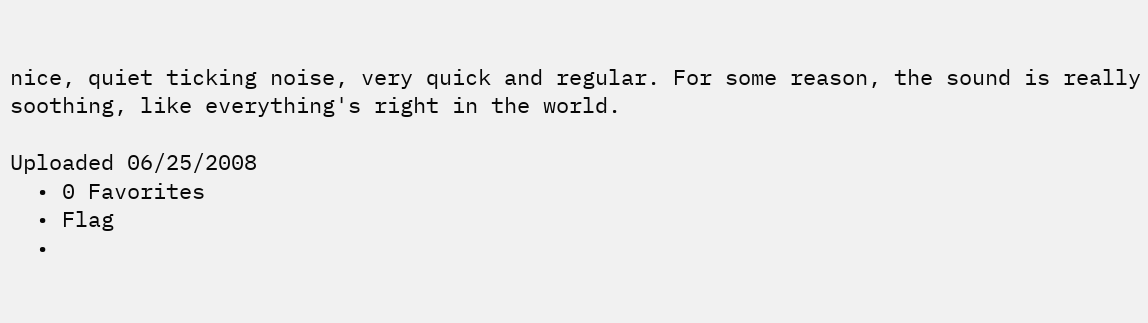nice, quiet ticking noise, very quick and regular. For some reason, the sound is really soothing, like everything's right in the world.

Uploaded 06/25/2008
  • 0 Favorites
  • Flag
  •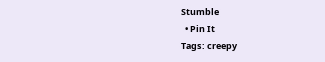Stumble
  • Pin It
Tags: creepy